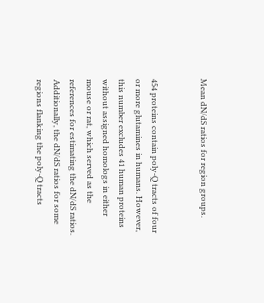Mean dN/dS ratios for region groups.


454 proteins contain poly-Q tracts of four or more glutamines in humans. However, this number excludes 41 human proteins without assigned homologs in either mouse or rat, which served as the references for estimating the dN/dS ratios. Additionally, the dN/dS ratios for some regions flanking the poly-Q tracts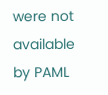were not available by PAML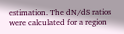estimation. The dN/dS ratios were calculated for a region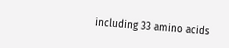including 33 amino acids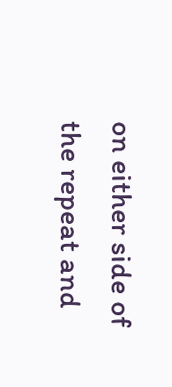on either side of the repeat and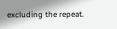excluding the repeat.